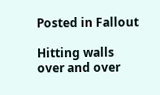Posted in Fallout

Hitting walls over and over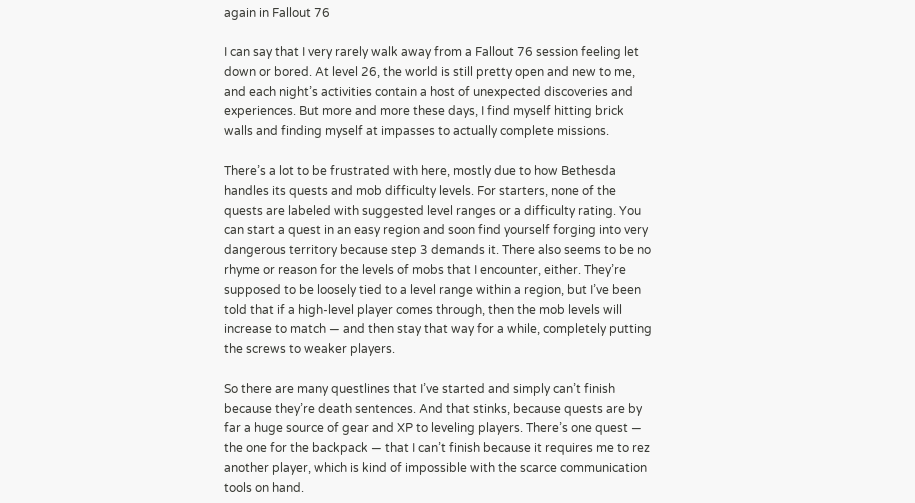again in Fallout 76

I can say that I very rarely walk away from a Fallout 76 session feeling let down or bored. At level 26, the world is still pretty open and new to me, and each night’s activities contain a host of unexpected discoveries and experiences. But more and more these days, I find myself hitting brick walls and finding myself at impasses to actually complete missions.

There’s a lot to be frustrated with here, mostly due to how Bethesda handles its quests and mob difficulty levels. For starters, none of the quests are labeled with suggested level ranges or a difficulty rating. You can start a quest in an easy region and soon find yourself forging into very dangerous territory because step 3 demands it. There also seems to be no rhyme or reason for the levels of mobs that I encounter, either. They’re supposed to be loosely tied to a level range within a region, but I’ve been told that if a high-level player comes through, then the mob levels will increase to match — and then stay that way for a while, completely putting the screws to weaker players.

So there are many questlines that I’ve started and simply can’t finish because they’re death sentences. And that stinks, because quests are by far a huge source of gear and XP to leveling players. There’s one quest — the one for the backpack — that I can’t finish because it requires me to rez another player, which is kind of impossible with the scarce communication tools on hand.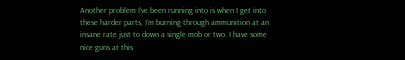Another problem I’ve been running into is when I get into these harder parts, I’m burning through ammunition at an insane rate just to down a single mob or two. I have some nice guns at this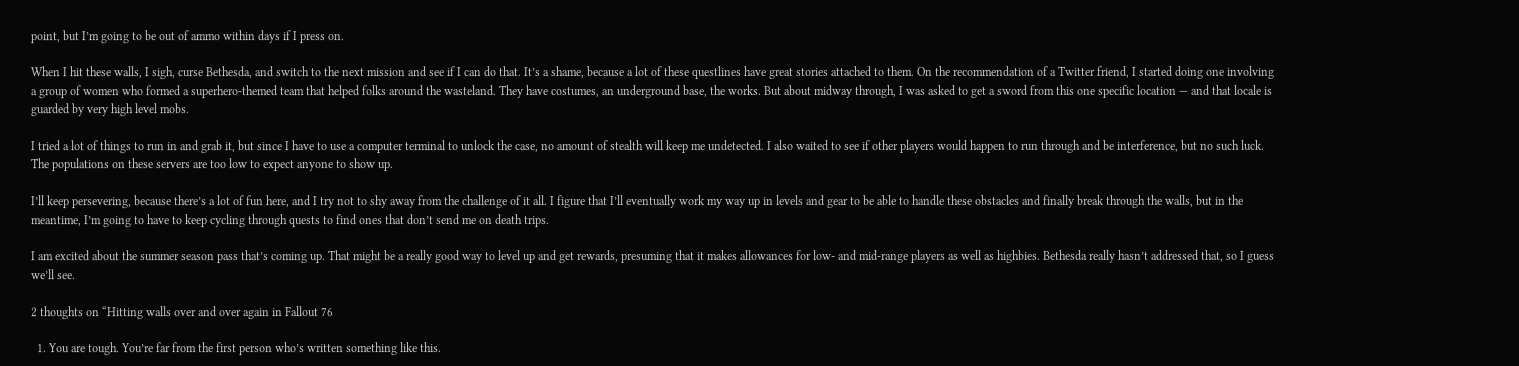point, but I’m going to be out of ammo within days if I press on.

When I hit these walls, I sigh, curse Bethesda, and switch to the next mission and see if I can do that. It’s a shame, because a lot of these questlines have great stories attached to them. On the recommendation of a Twitter friend, I started doing one involving a group of women who formed a superhero-themed team that helped folks around the wasteland. They have costumes, an underground base, the works. But about midway through, I was asked to get a sword from this one specific location — and that locale is guarded by very high level mobs.

I tried a lot of things to run in and grab it, but since I have to use a computer terminal to unlock the case, no amount of stealth will keep me undetected. I also waited to see if other players would happen to run through and be interference, but no such luck. The populations on these servers are too low to expect anyone to show up.

I’ll keep persevering, because there’s a lot of fun here, and I try not to shy away from the challenge of it all. I figure that I’ll eventually work my way up in levels and gear to be able to handle these obstacles and finally break through the walls, but in the meantime, I’m going to have to keep cycling through quests to find ones that don’t send me on death trips.

I am excited about the summer season pass that’s coming up. That might be a really good way to level up and get rewards, presuming that it makes allowances for low- and mid-range players as well as highbies. Bethesda really hasn’t addressed that, so I guess we’ll see.

2 thoughts on “Hitting walls over and over again in Fallout 76

  1. You are tough. You’re far from the first person who’s written something like this.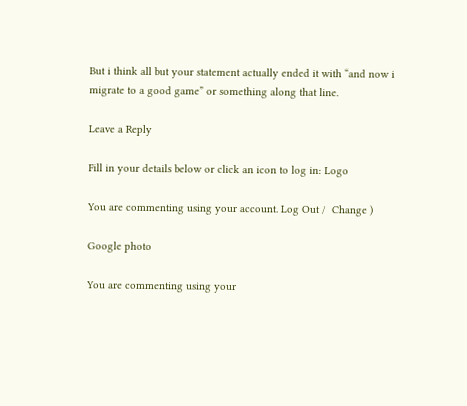But i think all but your statement actually ended it with “and now i migrate to a good game” or something along that line.

Leave a Reply

Fill in your details below or click an icon to log in: Logo

You are commenting using your account. Log Out /  Change )

Google photo

You are commenting using your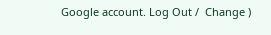Google account. Log Out /  Change )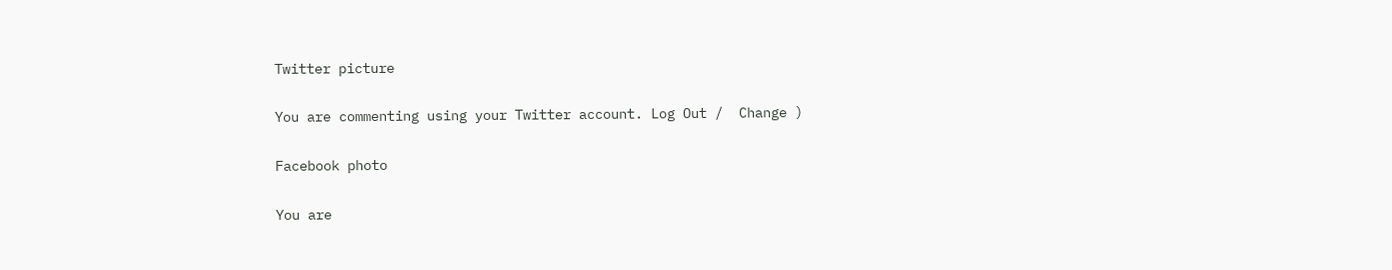Twitter picture

You are commenting using your Twitter account. Log Out /  Change )

Facebook photo

You are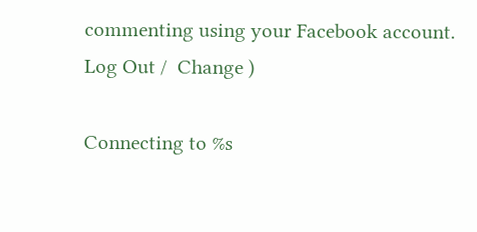commenting using your Facebook account. Log Out /  Change )

Connecting to %s